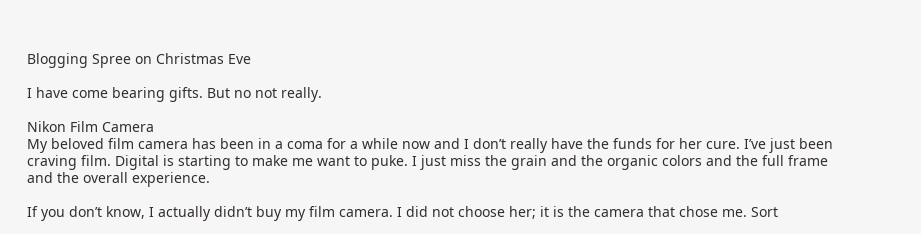Blogging Spree on Christmas Eve

I have come bearing gifts. But no not really.

Nikon Film Camera
My beloved film camera has been in a coma for a while now and I don’t really have the funds for her cure. I’ve just been craving film. Digital is starting to make me want to puke. I just miss the grain and the organic colors and the full frame and the overall experience.

If you don’t know, I actually didn’t buy my film camera. I did not choose her; it is the camera that chose me. Sort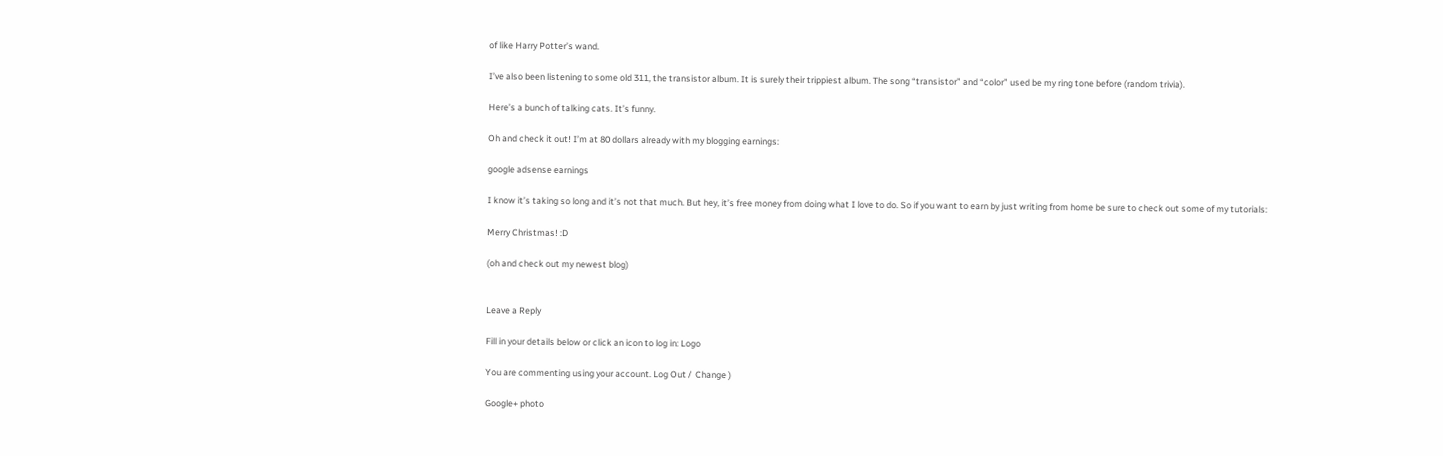of like Harry Potter’s wand.

I’ve also been listening to some old 311, the transistor album. It is surely their trippiest album. The song “transistor” and “color” used be my ring tone before (random trivia).

Here’s a bunch of talking cats. It’s funny.

Oh and check it out! I’m at 80 dollars already with my blogging earnings:

google adsense earnings

I know it’s taking so long and it’s not that much. But hey, it’s free money from doing what I love to do. So if you want to earn by just writing from home be sure to check out some of my tutorials:

Merry Christmas! :D

(oh and check out my newest blog)


Leave a Reply

Fill in your details below or click an icon to log in: Logo

You are commenting using your account. Log Out /  Change )

Google+ photo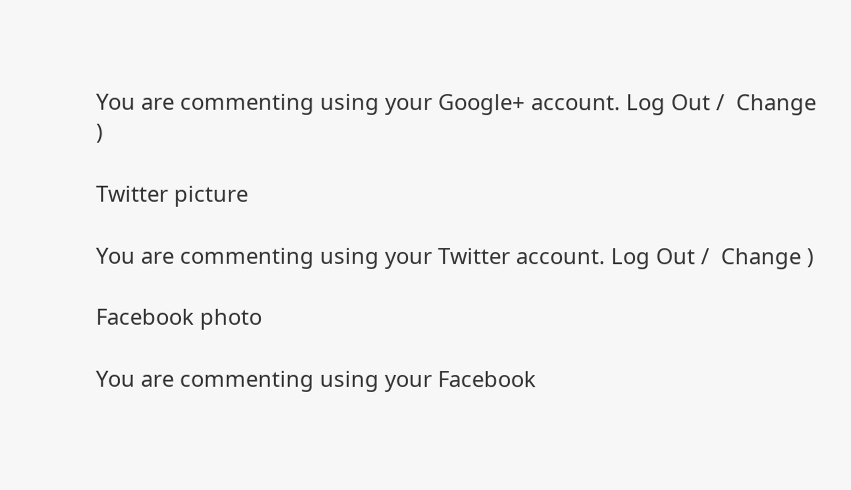You are commenting using your Google+ account. Log Out /  Change )

Twitter picture

You are commenting using your Twitter account. Log Out /  Change )

Facebook photo

You are commenting using your Facebook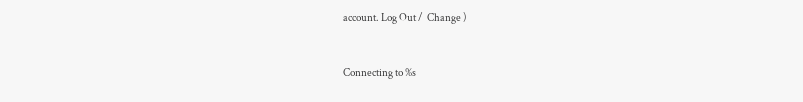account. Log Out /  Change )


Connecting to %s